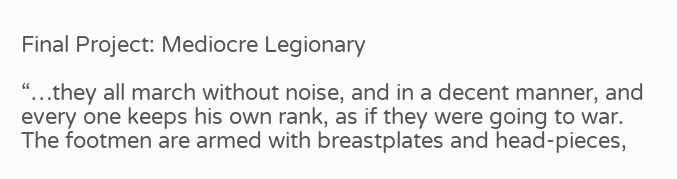Final Project: Mediocre Legionary

“…they all march without noise, and in a decent manner, and every one keeps his own rank, as if they were going to war. The footmen are armed with breastplates and head-pieces,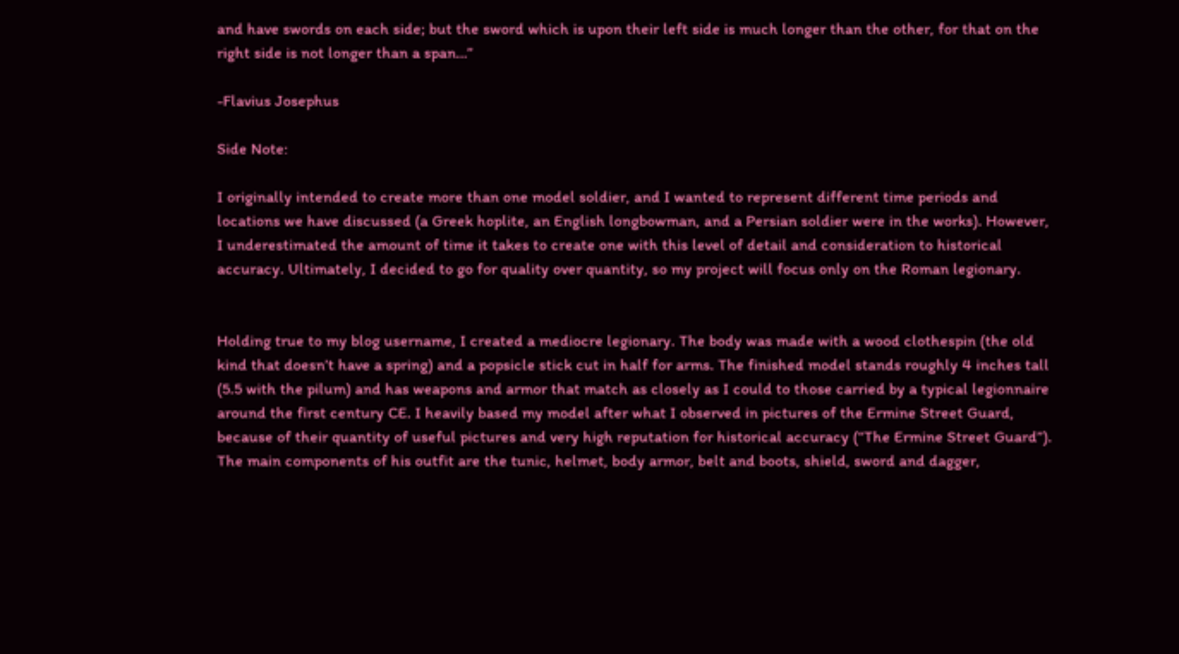and have swords on each side; but the sword which is upon their left side is much longer than the other, for that on the right side is not longer than a span…”

-Flavius Josephus

Side Note:

I originally intended to create more than one model soldier, and I wanted to represent different time periods and locations we have discussed (a Greek hoplite, an English longbowman, and a Persian soldier were in the works). However, I underestimated the amount of time it takes to create one with this level of detail and consideration to historical accuracy. Ultimately, I decided to go for quality over quantity, so my project will focus only on the Roman legionary.


Holding true to my blog username, I created a mediocre legionary. The body was made with a wood clothespin (the old kind that doesn’t have a spring) and a popsicle stick cut in half for arms. The finished model stands roughly 4 inches tall (5.5 with the pilum) and has weapons and armor that match as closely as I could to those carried by a typical legionnaire around the first century CE. I heavily based my model after what I observed in pictures of the Ermine Street Guard, because of their quantity of useful pictures and very high reputation for historical accuracy (“The Ermine Street Guard”). The main components of his outfit are the tunic, helmet, body armor, belt and boots, shield, sword and dagger,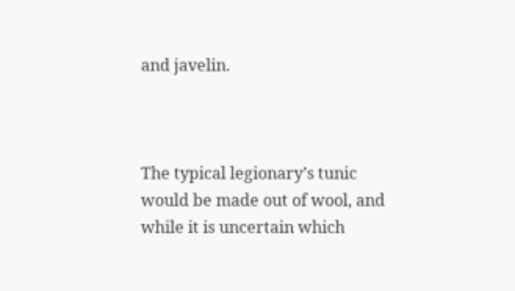and javelin.



The typical legionary’s tunic would be made out of wool, and while it is uncertain which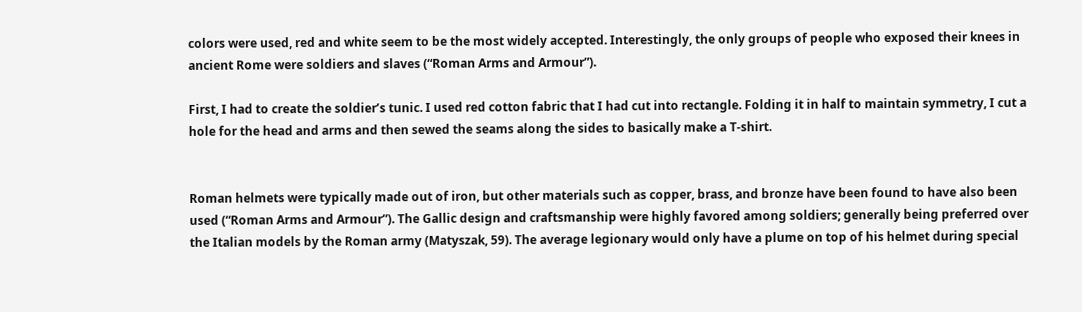colors were used, red and white seem to be the most widely accepted. Interestingly, the only groups of people who exposed their knees in ancient Rome were soldiers and slaves (“Roman Arms and Armour”).

First, I had to create the soldier’s tunic. I used red cotton fabric that I had cut into rectangle. Folding it in half to maintain symmetry, I cut a hole for the head and arms and then sewed the seams along the sides to basically make a T-shirt.


Roman helmets were typically made out of iron, but other materials such as copper, brass, and bronze have been found to have also been used (“Roman Arms and Armour”). The Gallic design and craftsmanship were highly favored among soldiers; generally being preferred over the Italian models by the Roman army (Matyszak, 59). The average legionary would only have a plume on top of his helmet during special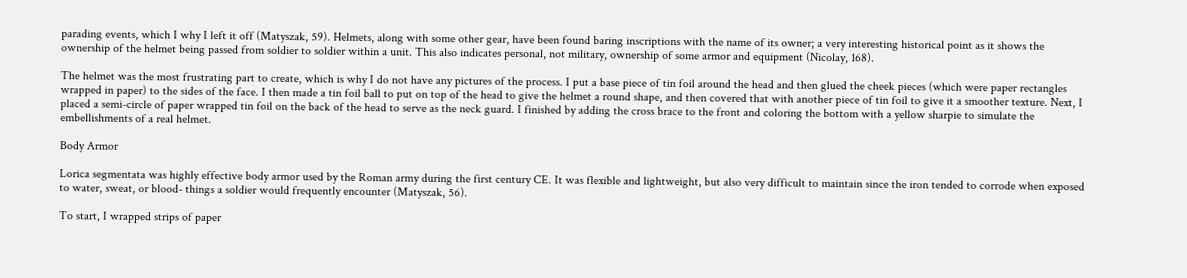parading events, which I why I left it off (Matyszak, 59). Helmets, along with some other gear, have been found baring inscriptions with the name of its owner; a very interesting historical point as it shows the ownership of the helmet being passed from soldier to soldier within a unit. This also indicates personal, not military, ownership of some armor and equipment (Nicolay, 168).

The helmet was the most frustrating part to create, which is why I do not have any pictures of the process. I put a base piece of tin foil around the head and then glued the cheek pieces (which were paper rectangles wrapped in paper) to the sides of the face. I then made a tin foil ball to put on top of the head to give the helmet a round shape, and then covered that with another piece of tin foil to give it a smoother texture. Next, I  placed a semi-circle of paper wrapped tin foil on the back of the head to serve as the neck guard. I finished by adding the cross brace to the front and coloring the bottom with a yellow sharpie to simulate the embellishments of a real helmet.

Body Armor

Lorica segmentata was highly effective body armor used by the Roman army during the first century CE. It was flexible and lightweight, but also very difficult to maintain since the iron tended to corrode when exposed to water, sweat, or blood- things a soldier would frequently encounter (Matyszak, 56).

To start, I wrapped strips of paper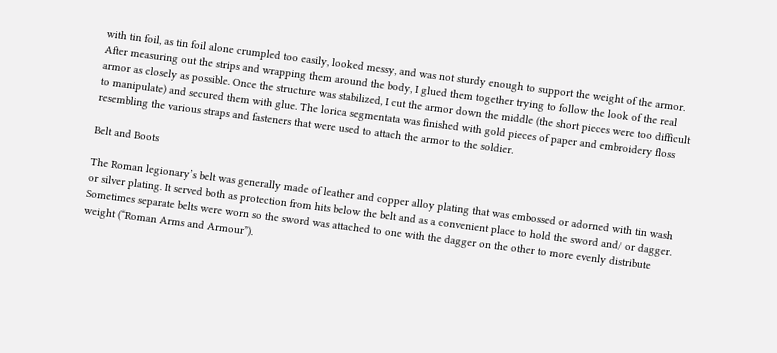with tin foil, as tin foil alone crumpled too easily, looked messy, and was not sturdy enough to support the weight of the armor. After measuring out the strips and wrapping them around the body, I glued them together trying to follow the look of the real armor as closely as possible. Once the structure was stabilized, I cut the armor down the middle (the short pieces were too difficult to manipulate) and secured them with glue. The lorica segmentata was finished with gold pieces of paper and embroidery floss resembling the various straps and fasteners that were used to attach the armor to the soldier.

Belt and Boots

The Roman legionary’s belt was generally made of leather and copper alloy plating that was embossed or adorned with tin wash or silver plating. It served both as protection from hits below the belt and as a convenient place to hold the sword and/ or dagger. Sometimes separate belts were worn so the sword was attached to one with the dagger on the other to more evenly distribute weight (“Roman Arms and Armour”).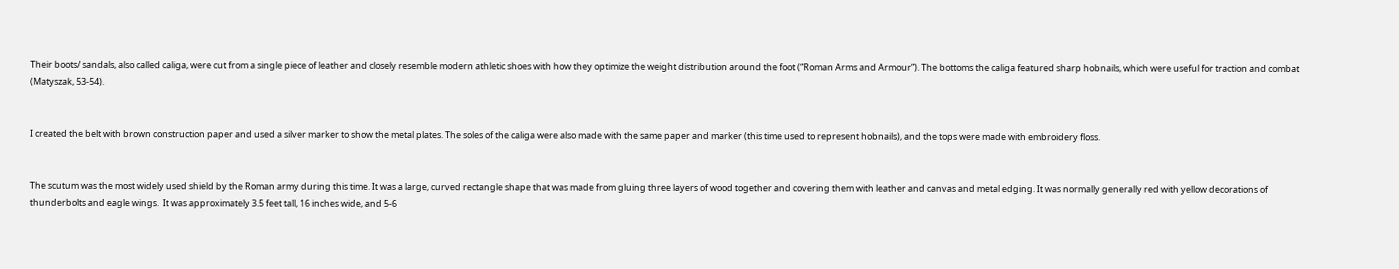Their boots/ sandals, also called caliga, were cut from a single piece of leather and closely resemble modern athletic shoes with how they optimize the weight distribution around the foot (“Roman Arms and Armour”). The bottoms the caliga featured sharp hobnails, which were useful for traction and combat (Matyszak, 53-54).


I created the belt with brown construction paper and used a silver marker to show the metal plates. The soles of the caliga were also made with the same paper and marker (this time used to represent hobnails), and the tops were made with embroidery floss.


The scutum was the most widely used shield by the Roman army during this time. It was a large, curved rectangle shape that was made from gluing three layers of wood together and covering them with leather and canvas and metal edging. It was normally generally red with yellow decorations of thunderbolts and eagle wings.  It was approximately 3.5 feet tall, 16 inches wide, and 5-6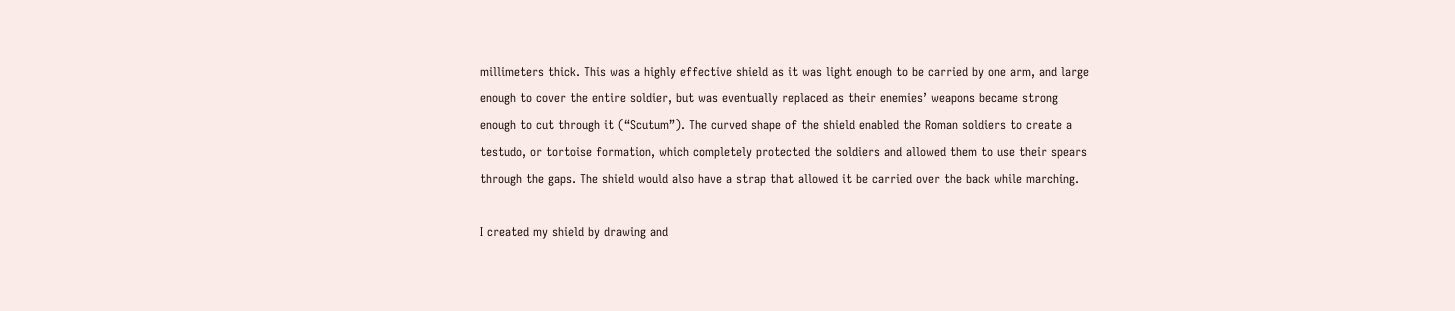millimeters thick. This was a highly effective shield as it was light enough to be carried by one arm, and large enough to cover the entire soldier, but was eventually replaced as their enemies’ weapons became strong enough to cut through it (“Scutum”). The curved shape of the shield enabled the Roman soldiers to create a testudo, or tortoise formation, which completely protected the soldiers and allowed them to use their spears through the gaps. The shield would also have a strap that allowed it be carried over the back while marching.

I created my shield by drawing and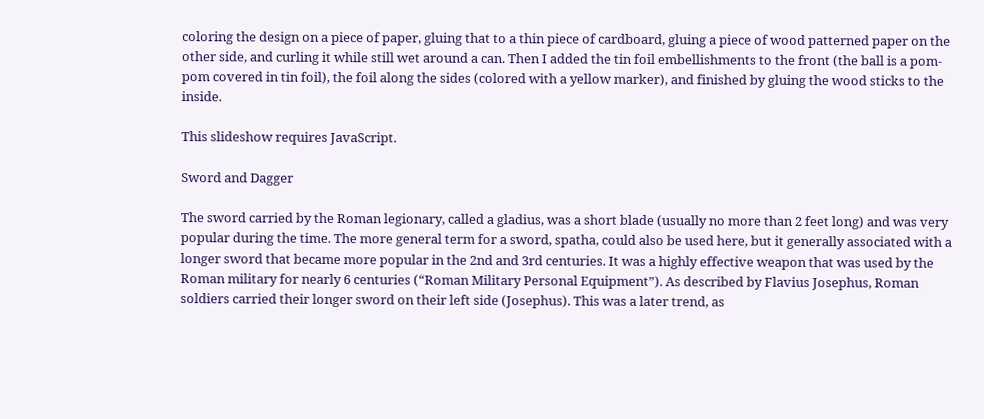coloring the design on a piece of paper, gluing that to a thin piece of cardboard, gluing a piece of wood patterned paper on the other side, and curling it while still wet around a can. Then I added the tin foil embellishments to the front (the ball is a pom-pom covered in tin foil), the foil along the sides (colored with a yellow marker), and finished by gluing the wood sticks to the inside.

This slideshow requires JavaScript.

Sword and Dagger

The sword carried by the Roman legionary, called a gladius, was a short blade (usually no more than 2 feet long) and was very popular during the time. The more general term for a sword, spatha, could also be used here, but it generally associated with a longer sword that became more popular in the 2nd and 3rd centuries. It was a highly effective weapon that was used by the Roman military for nearly 6 centuries (“Roman Military Personal Equipment”). As described by Flavius Josephus, Roman soldiers carried their longer sword on their left side (Josephus). This was a later trend, as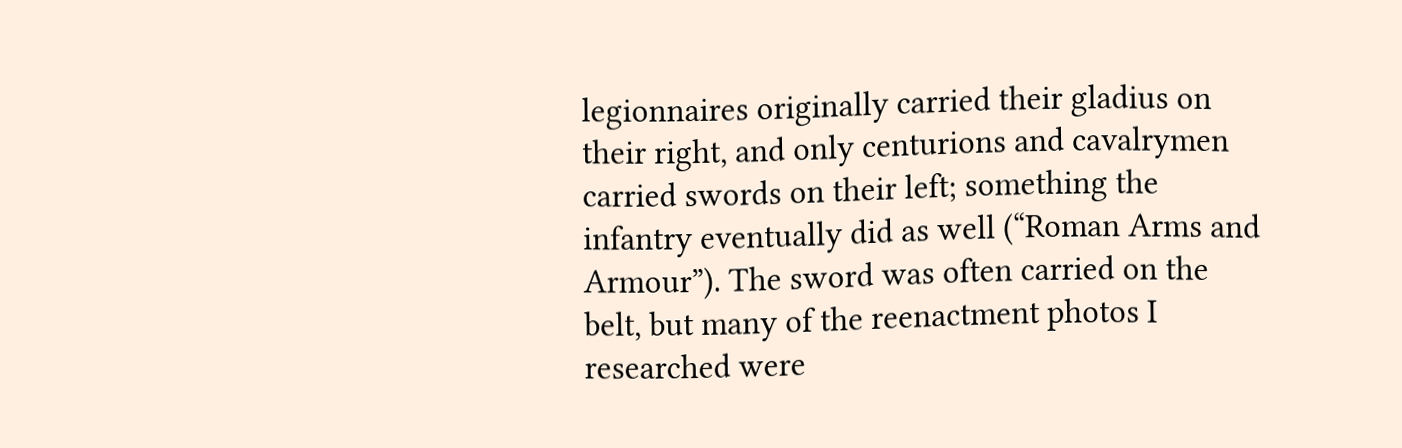legionnaires originally carried their gladius on their right, and only centurions and cavalrymen carried swords on their left; something the infantry eventually did as well (“Roman Arms and Armour”). The sword was often carried on the belt, but many of the reenactment photos I researched were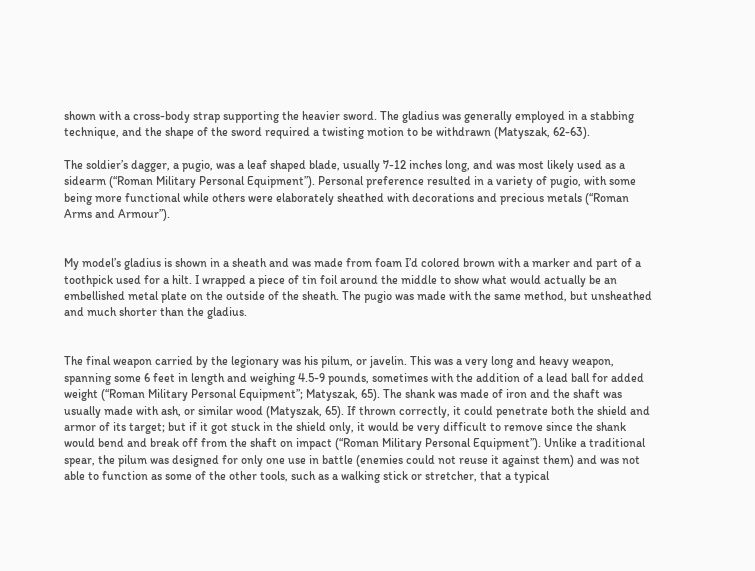shown with a cross-body strap supporting the heavier sword. The gladius was generally employed in a stabbing technique, and the shape of the sword required a twisting motion to be withdrawn (Matyszak, 62-63).

The soldier’s dagger, a pugio, was a leaf shaped blade, usually 7-12 inches long, and was most likely used as a sidearm (“Roman Military Personal Equipment”). Personal preference resulted in a variety of pugio, with some being more functional while others were elaborately sheathed with decorations and precious metals (“Roman Arms and Armour”).


My model’s gladius is shown in a sheath and was made from foam I’d colored brown with a marker and part of a toothpick used for a hilt. I wrapped a piece of tin foil around the middle to show what would actually be an embellished metal plate on the outside of the sheath. The pugio was made with the same method, but unsheathed and much shorter than the gladius.


The final weapon carried by the legionary was his pilum, or javelin. This was a very long and heavy weapon, spanning some 6 feet in length and weighing 4.5-9 pounds, sometimes with the addition of a lead ball for added weight (“Roman Military Personal Equipment”; Matyszak, 65). The shank was made of iron and the shaft was usually made with ash, or similar wood (Matyszak, 65). If thrown correctly, it could penetrate both the shield and armor of its target; but if it got stuck in the shield only, it would be very difficult to remove since the shank would bend and break off from the shaft on impact (“Roman Military Personal Equipment”). Unlike a traditional spear, the pilum was designed for only one use in battle (enemies could not reuse it against them) and was not able to function as some of the other tools, such as a walking stick or stretcher, that a typical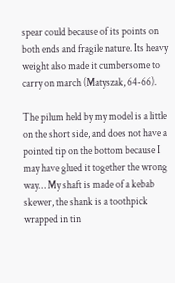spear could because of its points on both ends and fragile nature. Its heavy weight also made it cumbersome to carry on march (Matyszak, 64-66).

The pilum held by my model is a little on the short side, and does not have a pointed tip on the bottom because I may have glued it together the wrong way… My shaft is made of a kebab skewer, the shank is a toothpick wrapped in tin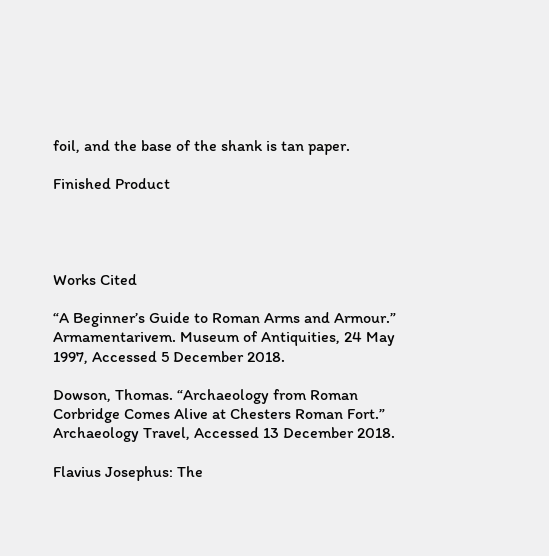foil, and the base of the shank is tan paper.

Finished Product




Works Cited

“A Beginner’s Guide to Roman Arms and Armour.” Armamentarivem. Museum of Antiquities, 24 May 1997, Accessed 5 December 2018.

Dowson, Thomas. “Archaeology from Roman Corbridge Comes Alive at Chesters Roman Fort.” Archaeology Travel, Accessed 13 December 2018.

Flavius Josephus: The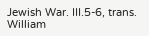Jewish War. III.5-6, trans. William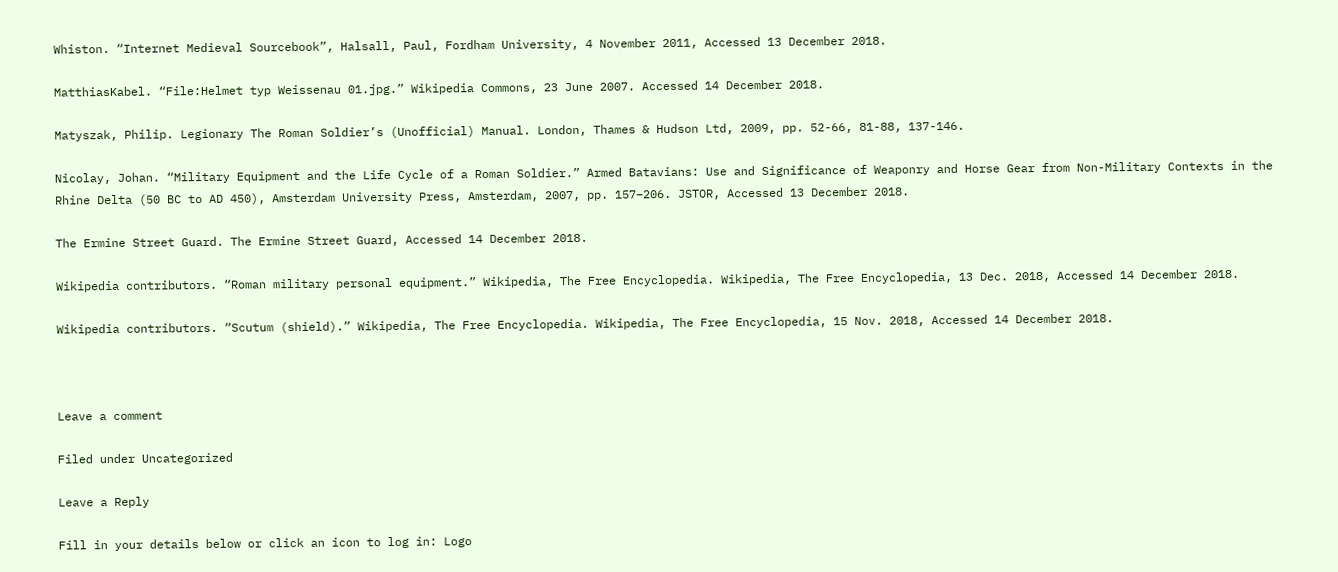Whiston. “Internet Medieval Sourcebook”, Halsall, Paul, Fordham University, 4 November 2011, Accessed 13 December 2018.

MatthiasKabel. “File:Helmet typ Weissenau 01.jpg.” Wikipedia Commons, 23 June 2007. Accessed 14 December 2018.

Matyszak, Philip. Legionary The Roman Soldier’s (Unofficial) Manual. London, Thames & Hudson Ltd, 2009, pp. 52-66, 81-88, 137-146.

Nicolay, Johan. “Military Equipment and the Life Cycle of a Roman Soldier.” Armed Batavians: Use and Significance of Weaponry and Horse Gear from Non-Military Contexts in the Rhine Delta (50 BC to AD 450), Amsterdam University Press, Amsterdam, 2007, pp. 157–206. JSTOR, Accessed 13 December 2018.

The Ermine Street Guard. The Ermine Street Guard, Accessed 14 December 2018.

Wikipedia contributors. “Roman military personal equipment.” Wikipedia, The Free Encyclopedia. Wikipedia, The Free Encyclopedia, 13 Dec. 2018, Accessed 14 December 2018.

Wikipedia contributors. “Scutum (shield).” Wikipedia, The Free Encyclopedia. Wikipedia, The Free Encyclopedia, 15 Nov. 2018, Accessed 14 December 2018.



Leave a comment

Filed under Uncategorized

Leave a Reply

Fill in your details below or click an icon to log in: Logo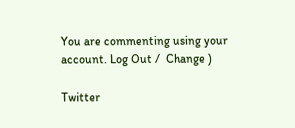You are commenting using your account. Log Out /  Change )

Twitter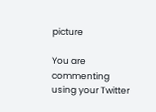picture

You are commenting using your Twitter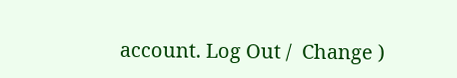account. Log Out /  Change )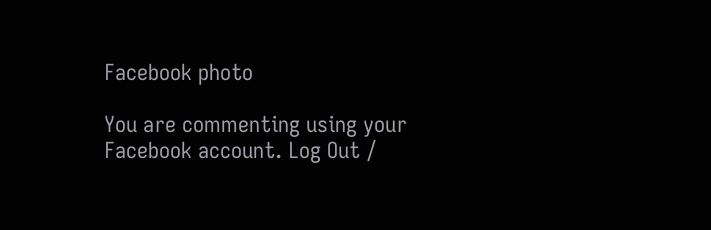Facebook photo

You are commenting using your Facebook account. Log Out /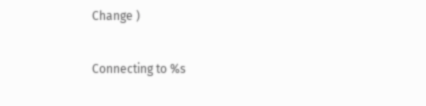Change )

Connecting to %s